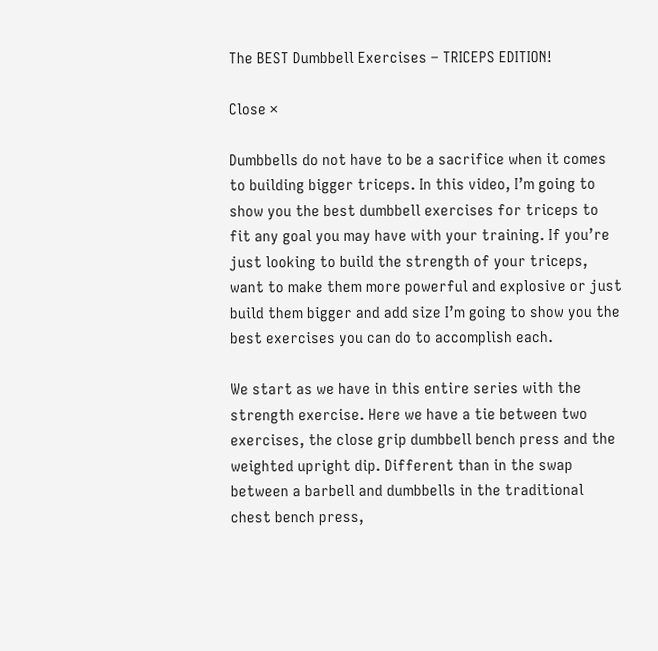The BEST Dumbbell Exercises – TRICEPS EDITION!

Close ×

Dumbbells do not have to be a sacrifice when it comes to building bigger triceps. In this video, I’m going to show you the best dumbbell exercises for triceps to fit any goal you may have with your training. If you’re just looking to build the strength of your triceps, want to make them more powerful and explosive or just build them bigger and add size I’m going to show you the best exercises you can do to accomplish each.

We start as we have in this entire series with the strength exercise. Here we have a tie between two exercises, the close grip dumbbell bench press and the weighted upright dip. Different than in the swap between a barbell and dumbbells in the traditional chest bench press,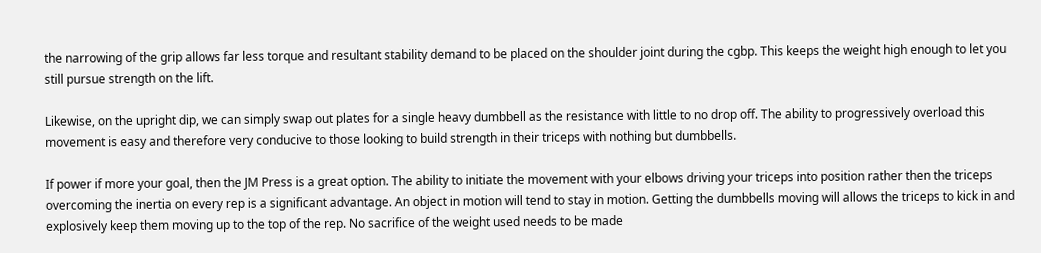the narrowing of the grip allows far less torque and resultant stability demand to be placed on the shoulder joint during the cgbp. This keeps the weight high enough to let you still pursue strength on the lift.

Likewise, on the upright dip, we can simply swap out plates for a single heavy dumbbell as the resistance with little to no drop off. The ability to progressively overload this movement is easy and therefore very conducive to those looking to build strength in their triceps with nothing but dumbbells.

If power if more your goal, then the JM Press is a great option. The ability to initiate the movement with your elbows driving your triceps into position rather then the triceps overcoming the inertia on every rep is a significant advantage. An object in motion will tend to stay in motion. Getting the dumbbells moving will allows the triceps to kick in and explosively keep them moving up to the top of the rep. No sacrifice of the weight used needs to be made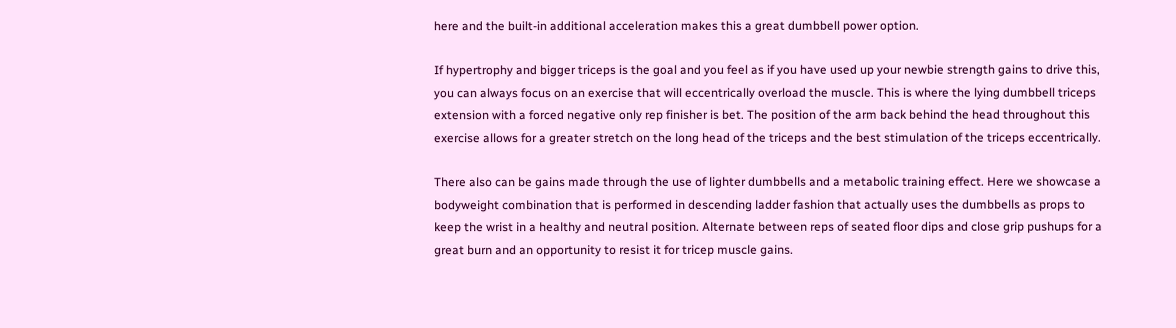here and the built-in additional acceleration makes this a great dumbbell power option.

If hypertrophy and bigger triceps is the goal and you feel as if you have used up your newbie strength gains to drive this, you can always focus on an exercise that will eccentrically overload the muscle. This is where the lying dumbbell triceps extension with a forced negative only rep finisher is bet. The position of the arm back behind the head throughout this exercise allows for a greater stretch on the long head of the triceps and the best stimulation of the triceps eccentrically.

There also can be gains made through the use of lighter dumbbells and a metabolic training effect. Here we showcase a bodyweight combination that is performed in descending ladder fashion that actually uses the dumbbells as props to keep the wrist in a healthy and neutral position. Alternate between reps of seated floor dips and close grip pushups for a great burn and an opportunity to resist it for tricep muscle gains.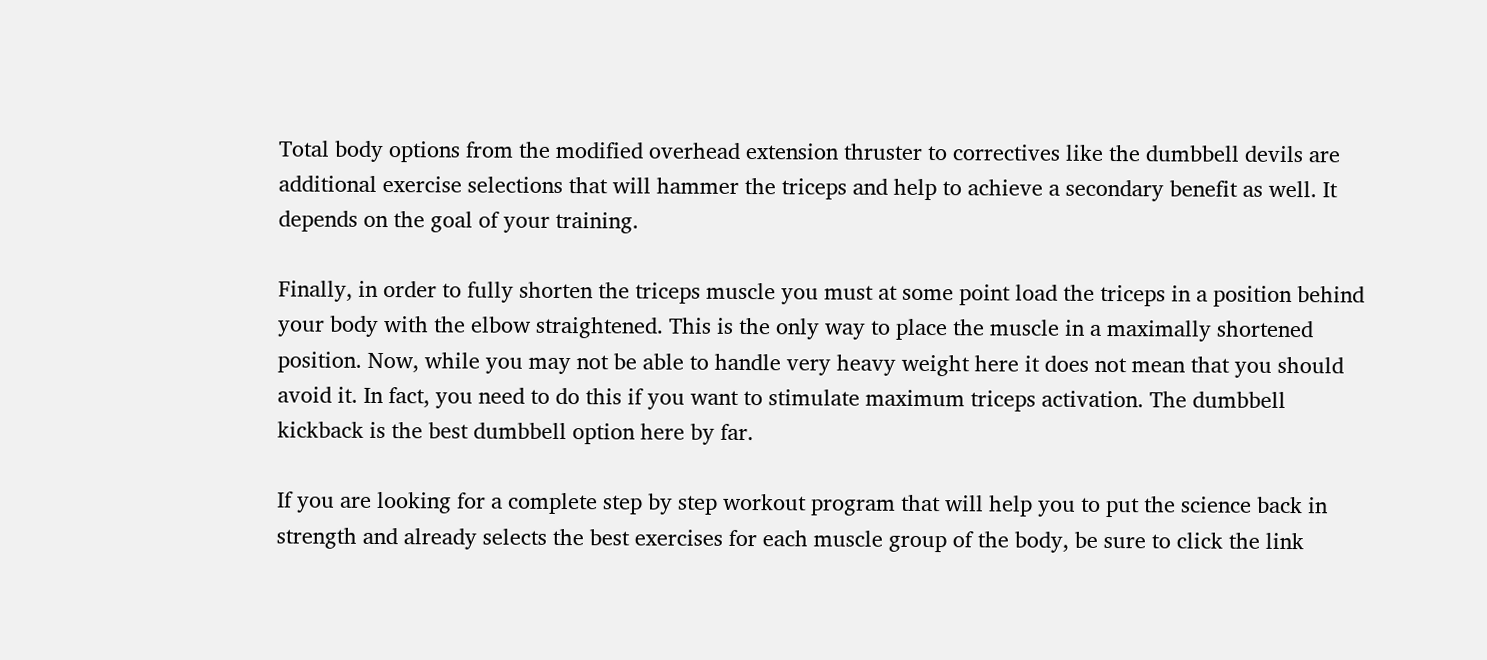Total body options from the modified overhead extension thruster to correctives like the dumbbell devils are additional exercise selections that will hammer the triceps and help to achieve a secondary benefit as well. It depends on the goal of your training.

Finally, in order to fully shorten the triceps muscle you must at some point load the triceps in a position behind your body with the elbow straightened. This is the only way to place the muscle in a maximally shortened position. Now, while you may not be able to handle very heavy weight here it does not mean that you should avoid it. In fact, you need to do this if you want to stimulate maximum triceps activation. The dumbbell kickback is the best dumbbell option here by far.

If you are looking for a complete step by step workout program that will help you to put the science back in strength and already selects the best exercises for each muscle group of the body, be sure to click the link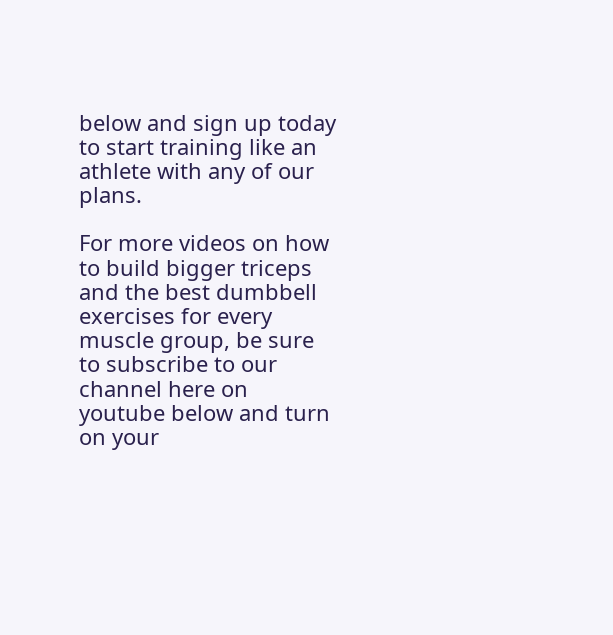below and sign up today to start training like an athlete with any of our plans.

For more videos on how to build bigger triceps and the best dumbbell exercises for every muscle group, be sure to subscribe to our channel here on youtube below and turn on your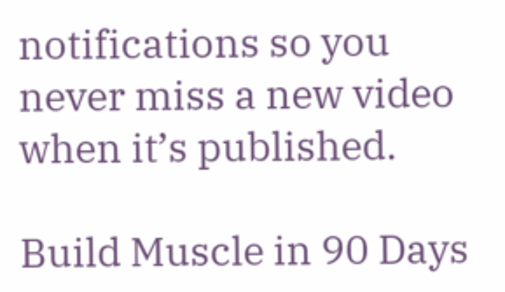notifications so you never miss a new video when it’s published.

Build Muscle in 90 Days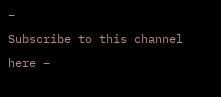–
Subscribe to this channel here –